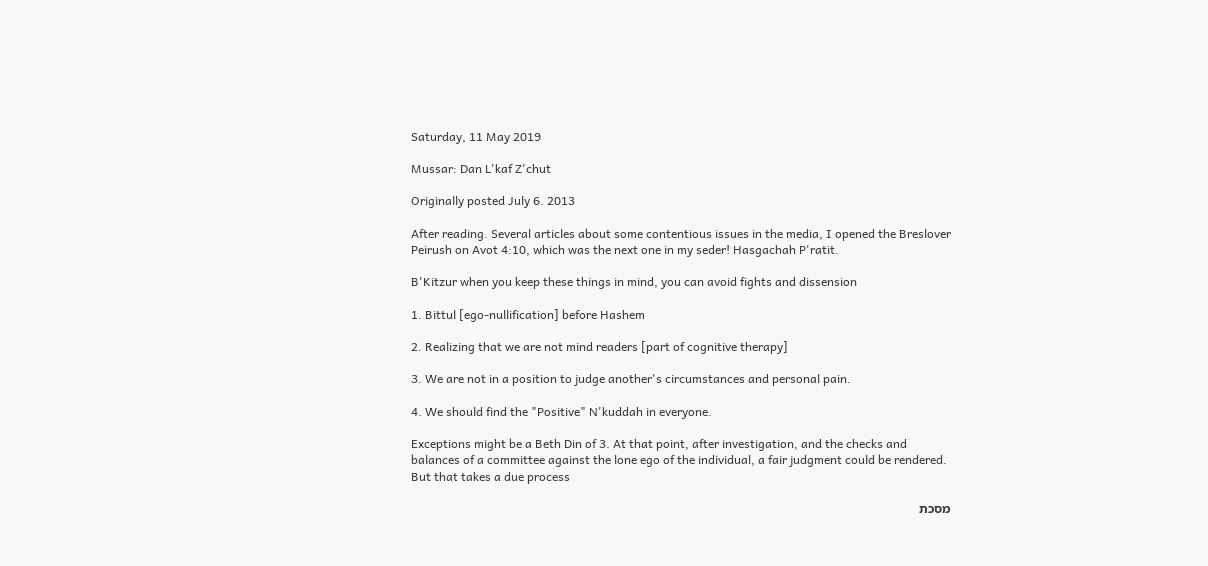Saturday, 11 May 2019

Mussar: Dan L'kaf Z'chut

Originally posted July 6. 2013

After reading. Several articles about some contentious issues in the media, I opened the Breslover Peirush on Avot 4:10, which was the next one in my seder! Hasgachah P'ratit.

B'Kitzur when you keep these things in mind, you can avoid fights and dissension

1. Bittul [ego-nullification] before Hashem

2. Realizing that we are not mind readers [part of cognitive therapy]

3. We are not in a position to judge another's circumstances and personal pain.

4. We should find the "Positive" N'kuddah in everyone.

Exceptions might be a Beth Din of 3. At that point, after investigation, and the checks and balances of a committee against the lone ego of the individual, a fair judgment could be rendered. But that takes a due process

מסכת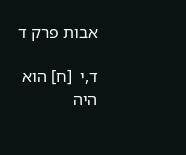אבות פרק ד

ד,י  [ח] הוא היה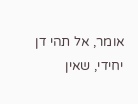אומר, אל תהי דן יחידי, שאין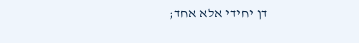דן יחידי אלא אחד;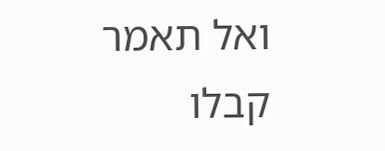ואל תאמר קבלו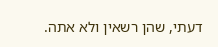דעתי, שהן רשאין ולא אתה.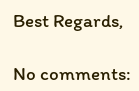Best Regards,

No comments: